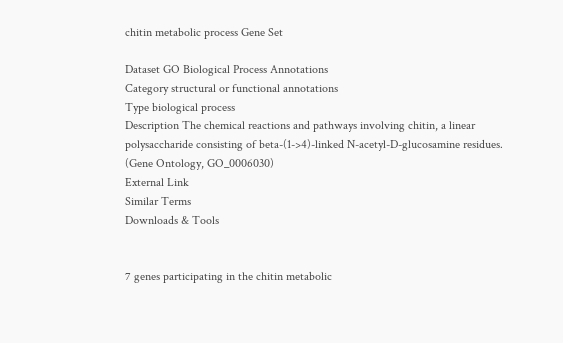chitin metabolic process Gene Set

Dataset GO Biological Process Annotations
Category structural or functional annotations
Type biological process
Description The chemical reactions and pathways involving chitin, a linear polysaccharide consisting of beta-(1->4)-linked N-acetyl-D-glucosamine residues. (Gene Ontology, GO_0006030)
External Link
Similar Terms
Downloads & Tools


7 genes participating in the chitin metabolic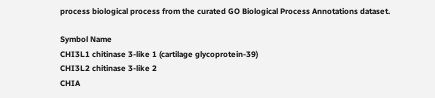process biological process from the curated GO Biological Process Annotations dataset.

Symbol Name
CHI3L1 chitinase 3-like 1 (cartilage glycoprotein-39)
CHI3L2 chitinase 3-like 2
CHIA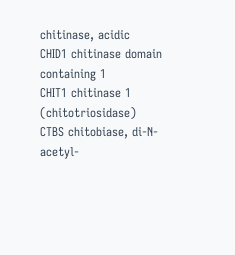chitinase, acidic
CHID1 chitinase domain containing 1
CHIT1 chitinase 1 (chitotriosidase)
CTBS chitobiase, di-N-acetyl-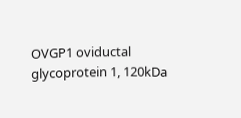OVGP1 oviductal glycoprotein 1, 120kDa